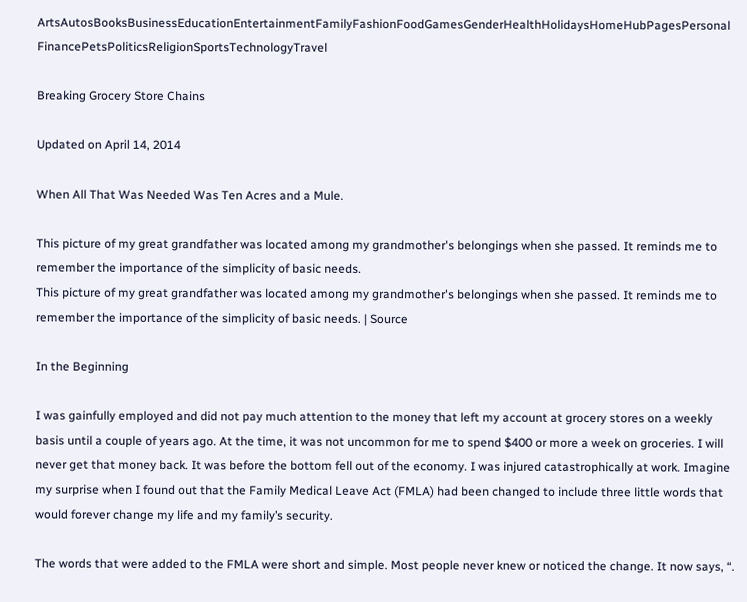ArtsAutosBooksBusinessEducationEntertainmentFamilyFashionFoodGamesGenderHealthHolidaysHomeHubPagesPersonal FinancePetsPoliticsReligionSportsTechnologyTravel

Breaking Grocery Store Chains

Updated on April 14, 2014

When All That Was Needed Was Ten Acres and a Mule.

This picture of my great grandfather was located among my grandmother's belongings when she passed. It reminds me to remember the importance of the simplicity of basic needs.
This picture of my great grandfather was located among my grandmother's belongings when she passed. It reminds me to remember the importance of the simplicity of basic needs. | Source

In the Beginning

I was gainfully employed and did not pay much attention to the money that left my account at grocery stores on a weekly basis until a couple of years ago. At the time, it was not uncommon for me to spend $400 or more a week on groceries. I will never get that money back. It was before the bottom fell out of the economy. I was injured catastrophically at work. Imagine my surprise when I found out that the Family Medical Leave Act (FMLA) had been changed to include three little words that would forever change my life and my family’s security.

The words that were added to the FMLA were short and simple. Most people never knew or noticed the change. It now says, “.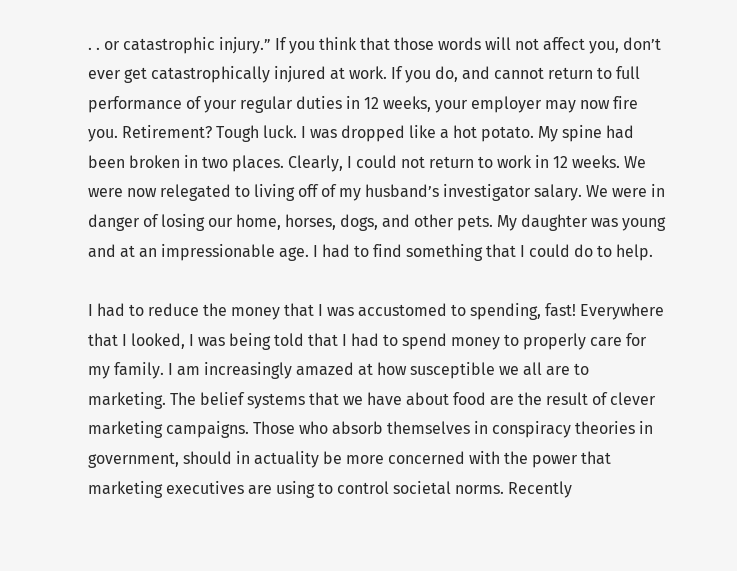. . or catastrophic injury.” If you think that those words will not affect you, don’t ever get catastrophically injured at work. If you do, and cannot return to full performance of your regular duties in 12 weeks, your employer may now fire you. Retirement? Tough luck. I was dropped like a hot potato. My spine had been broken in two places. Clearly, I could not return to work in 12 weeks. We were now relegated to living off of my husband’s investigator salary. We were in danger of losing our home, horses, dogs, and other pets. My daughter was young and at an impressionable age. I had to find something that I could do to help.

I had to reduce the money that I was accustomed to spending, fast! Everywhere that I looked, I was being told that I had to spend money to properly care for my family. I am increasingly amazed at how susceptible we all are to marketing. The belief systems that we have about food are the result of clever marketing campaigns. Those who absorb themselves in conspiracy theories in government, should in actuality be more concerned with the power that marketing executives are using to control societal norms. Recently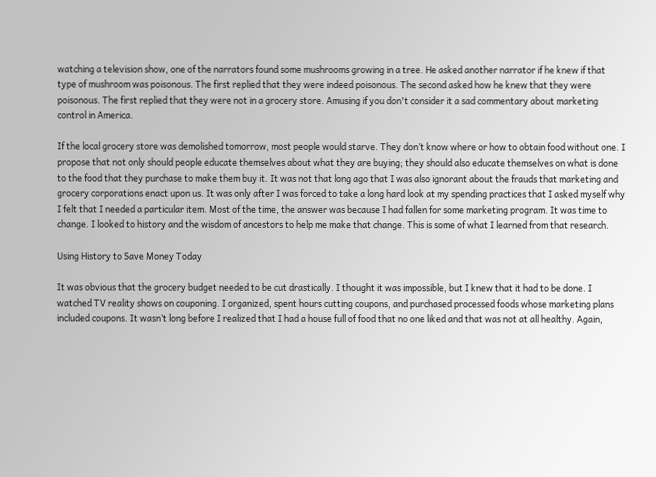watching a television show, one of the narrators found some mushrooms growing in a tree. He asked another narrator if he knew if that type of mushroom was poisonous. The first replied that they were indeed poisonous. The second asked how he knew that they were poisonous. The first replied that they were not in a grocery store. Amusing if you don't consider it a sad commentary about marketing control in America.

If the local grocery store was demolished tomorrow, most people would starve. They don’t know where or how to obtain food without one. I propose that not only should people educate themselves about what they are buying; they should also educate themselves on what is done to the food that they purchase to make them buy it. It was not that long ago that I was also ignorant about the frauds that marketing and grocery corporations enact upon us. It was only after I was forced to take a long hard look at my spending practices that I asked myself why I felt that I needed a particular item. Most of the time, the answer was because I had fallen for some marketing program. It was time to change. I looked to history and the wisdom of ancestors to help me make that change. This is some of what I learned from that research.

Using History to Save Money Today

It was obvious that the grocery budget needed to be cut drastically. I thought it was impossible, but I knew that it had to be done. I watched TV reality shows on couponing. I organized, spent hours cutting coupons, and purchased processed foods whose marketing plans included coupons. It wasn’t long before I realized that I had a house full of food that no one liked and that was not at all healthy. Again,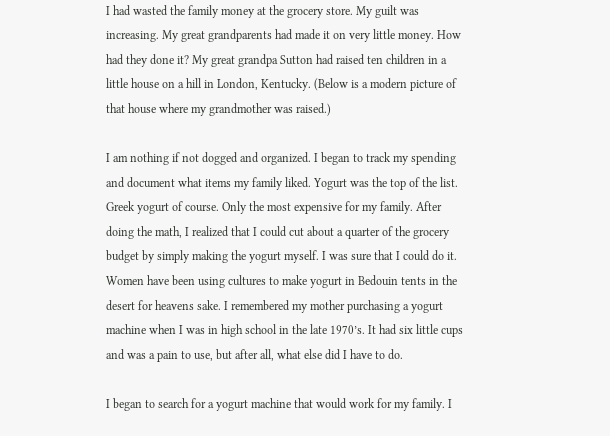I had wasted the family money at the grocery store. My guilt was increasing. My great grandparents had made it on very little money. How had they done it? My great grandpa Sutton had raised ten children in a little house on a hill in London, Kentucky. (Below is a modern picture of that house where my grandmother was raised.)

I am nothing if not dogged and organized. I began to track my spending and document what items my family liked. Yogurt was the top of the list. Greek yogurt of course. Only the most expensive for my family. After doing the math, I realized that I could cut about a quarter of the grocery budget by simply making the yogurt myself. I was sure that I could do it. Women have been using cultures to make yogurt in Bedouin tents in the desert for heavens sake. I remembered my mother purchasing a yogurt machine when I was in high school in the late 1970’s. It had six little cups and was a pain to use, but after all, what else did I have to do.

I began to search for a yogurt machine that would work for my family. I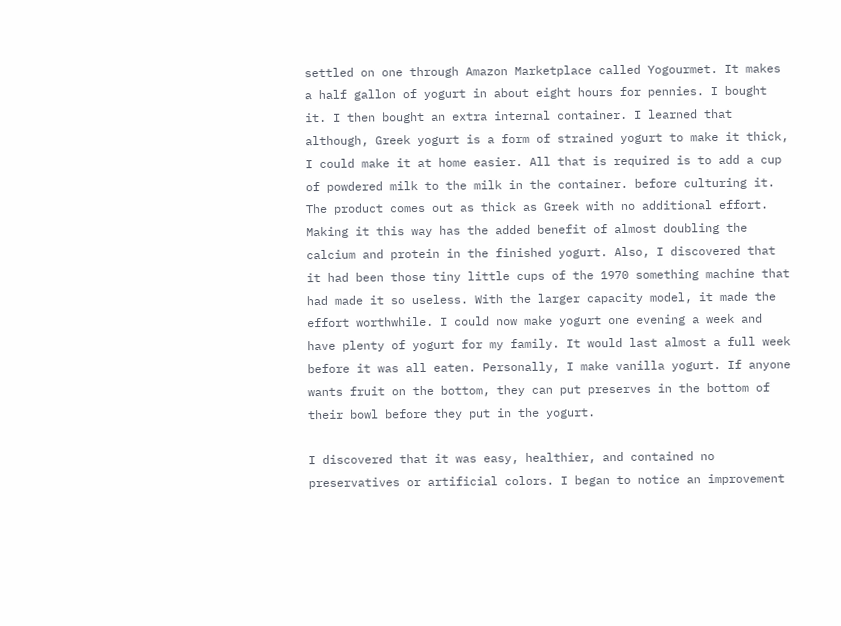settled on one through Amazon Marketplace called Yogourmet. It makes a half gallon of yogurt in about eight hours for pennies. I bought it. I then bought an extra internal container. I learned that although, Greek yogurt is a form of strained yogurt to make it thick, I could make it at home easier. All that is required is to add a cup of powdered milk to the milk in the container. before culturing it. The product comes out as thick as Greek with no additional effort. Making it this way has the added benefit of almost doubling the calcium and protein in the finished yogurt. Also, I discovered that it had been those tiny little cups of the 1970 something machine that had made it so useless. With the larger capacity model, it made the effort worthwhile. I could now make yogurt one evening a week and have plenty of yogurt for my family. It would last almost a full week before it was all eaten. Personally, I make vanilla yogurt. If anyone wants fruit on the bottom, they can put preserves in the bottom of their bowl before they put in the yogurt.

I discovered that it was easy, healthier, and contained no preservatives or artificial colors. I began to notice an improvement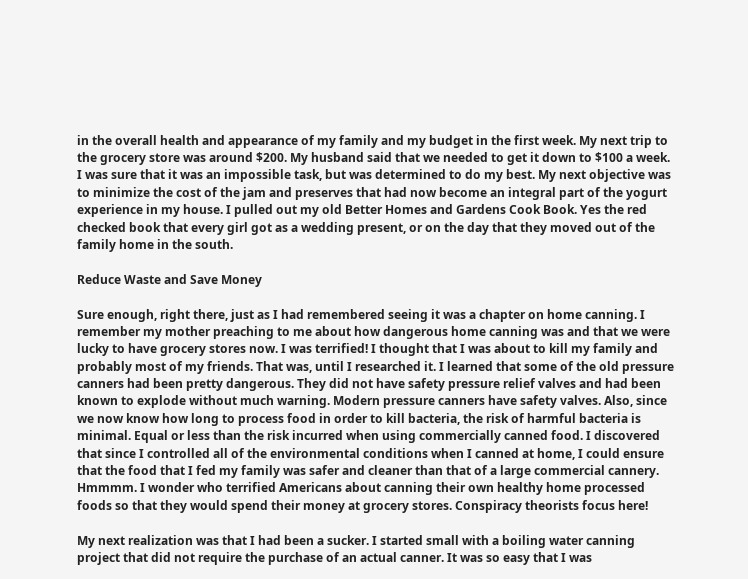in the overall health and appearance of my family and my budget in the first week. My next trip to the grocery store was around $200. My husband said that we needed to get it down to $100 a week. I was sure that it was an impossible task, but was determined to do my best. My next objective was to minimize the cost of the jam and preserves that had now become an integral part of the yogurt experience in my house. I pulled out my old Better Homes and Gardens Cook Book. Yes the red checked book that every girl got as a wedding present, or on the day that they moved out of the family home in the south.

Reduce Waste and Save Money

Sure enough, right there, just as I had remembered seeing it was a chapter on home canning. I remember my mother preaching to me about how dangerous home canning was and that we were lucky to have grocery stores now. I was terrified! I thought that I was about to kill my family and probably most of my friends. That was, until I researched it. I learned that some of the old pressure canners had been pretty dangerous. They did not have safety pressure relief valves and had been known to explode without much warning. Modern pressure canners have safety valves. Also, since we now know how long to process food in order to kill bacteria, the risk of harmful bacteria is minimal. Equal or less than the risk incurred when using commercially canned food. I discovered that since I controlled all of the environmental conditions when I canned at home, I could ensure that the food that I fed my family was safer and cleaner than that of a large commercial cannery. Hmmmm. I wonder who terrified Americans about canning their own healthy home processed foods so that they would spend their money at grocery stores. Conspiracy theorists focus here!

My next realization was that I had been a sucker. I started small with a boiling water canning project that did not require the purchase of an actual canner. It was so easy that I was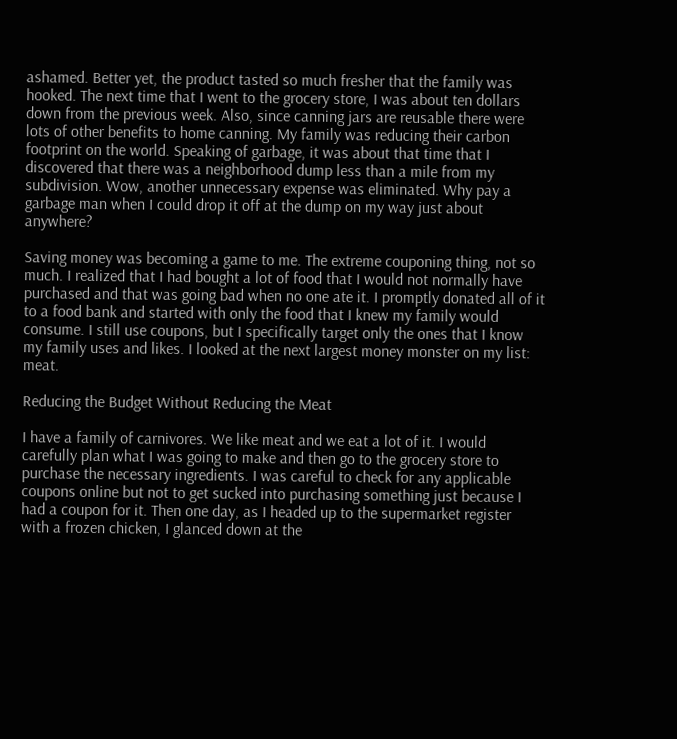ashamed. Better yet, the product tasted so much fresher that the family was hooked. The next time that I went to the grocery store, I was about ten dollars down from the previous week. Also, since canning jars are reusable there were lots of other benefits to home canning. My family was reducing their carbon footprint on the world. Speaking of garbage, it was about that time that I discovered that there was a neighborhood dump less than a mile from my subdivision. Wow, another unnecessary expense was eliminated. Why pay a garbage man when I could drop it off at the dump on my way just about anywhere?

Saving money was becoming a game to me. The extreme couponing thing, not so much. I realized that I had bought a lot of food that I would not normally have purchased and that was going bad when no one ate it. I promptly donated all of it to a food bank and started with only the food that I knew my family would consume. I still use coupons, but I specifically target only the ones that I know my family uses and likes. I looked at the next largest money monster on my list: meat.

Reducing the Budget Without Reducing the Meat

I have a family of carnivores. We like meat and we eat a lot of it. I would carefully plan what I was going to make and then go to the grocery store to purchase the necessary ingredients. I was careful to check for any applicable coupons online but not to get sucked into purchasing something just because I had a coupon for it. Then one day, as I headed up to the supermarket register with a frozen chicken, I glanced down at the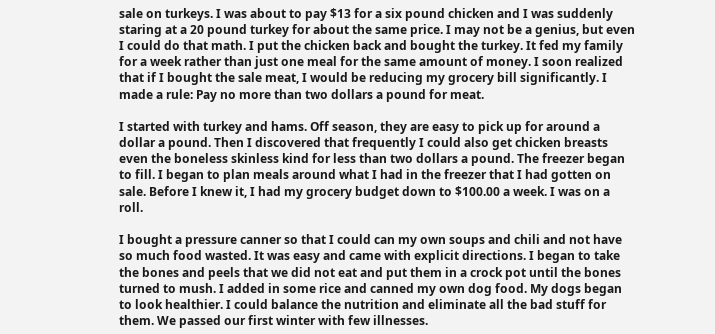sale on turkeys. I was about to pay $13 for a six pound chicken and I was suddenly staring at a 20 pound turkey for about the same price. I may not be a genius, but even I could do that math. I put the chicken back and bought the turkey. It fed my family for a week rather than just one meal for the same amount of money. I soon realized that if I bought the sale meat, I would be reducing my grocery bill significantly. I made a rule: Pay no more than two dollars a pound for meat.

I started with turkey and hams. Off season, they are easy to pick up for around a dollar a pound. Then I discovered that frequently I could also get chicken breasts even the boneless skinless kind for less than two dollars a pound. The freezer began to fill. I began to plan meals around what I had in the freezer that I had gotten on sale. Before I knew it, I had my grocery budget down to $100.00 a week. I was on a roll.

I bought a pressure canner so that I could can my own soups and chili and not have so much food wasted. It was easy and came with explicit directions. I began to take the bones and peels that we did not eat and put them in a crock pot until the bones turned to mush. I added in some rice and canned my own dog food. My dogs began to look healthier. I could balance the nutrition and eliminate all the bad stuff for them. We passed our first winter with few illnesses.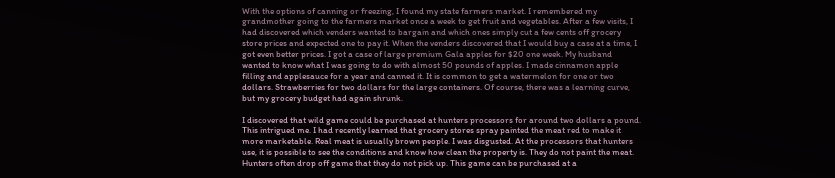With the options of canning or freezing, I found my state farmers market. I remembered my grandmother going to the farmers market once a week to get fruit and vegetables. After a few visits, I had discovered which venders wanted to bargain and which ones simply cut a few cents off grocery store prices and expected one to pay it. When the venders discovered that I would buy a case at a time, I got even better prices. I got a case of large premium Gala apples for $20 one week. My husband wanted to know what I was going to do with almost 50 pounds of apples. I made cinnamon apple filling and applesauce for a year and canned it. It is common to get a watermelon for one or two dollars. Strawberries for two dollars for the large containers. Of course, there was a learning curve, but my grocery budget had again shrunk.

I discovered that wild game could be purchased at hunters processors for around two dollars a pound. This intrigued me. I had recently learned that grocery stores spray painted the meat red to make it more marketable. Real meat is usually brown people. I was disgusted. At the processors that hunters use, it is possible to see the conditions and know how clean the property is. They do not paint the meat. Hunters often drop off game that they do not pick up. This game can be purchased at a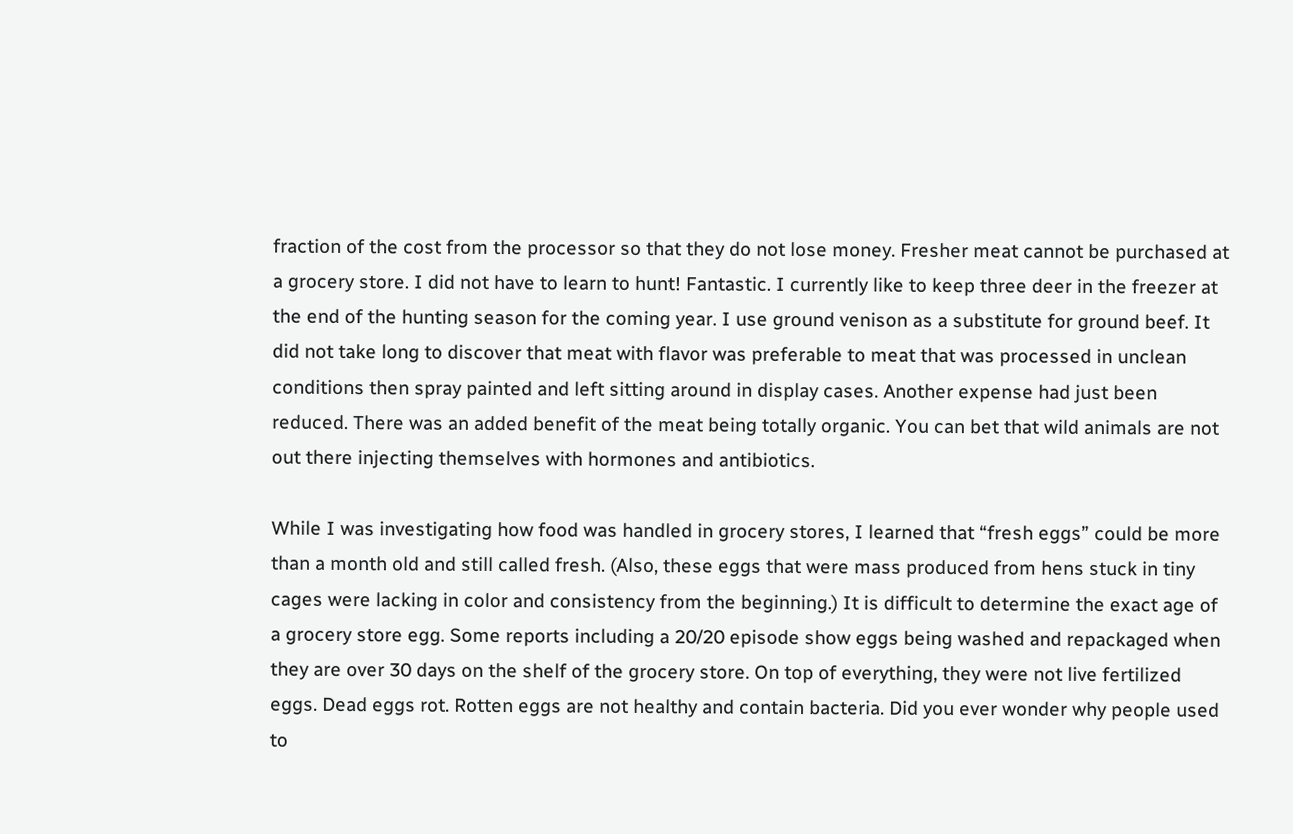fraction of the cost from the processor so that they do not lose money. Fresher meat cannot be purchased at a grocery store. I did not have to learn to hunt! Fantastic. I currently like to keep three deer in the freezer at the end of the hunting season for the coming year. I use ground venison as a substitute for ground beef. It did not take long to discover that meat with flavor was preferable to meat that was processed in unclean conditions then spray painted and left sitting around in display cases. Another expense had just been reduced. There was an added benefit of the meat being totally organic. You can bet that wild animals are not out there injecting themselves with hormones and antibiotics.

While I was investigating how food was handled in grocery stores, I learned that “fresh eggs” could be more than a month old and still called fresh. (Also, these eggs that were mass produced from hens stuck in tiny cages were lacking in color and consistency from the beginning.) It is difficult to determine the exact age of a grocery store egg. Some reports including a 20/20 episode show eggs being washed and repackaged when they are over 30 days on the shelf of the grocery store. On top of everything, they were not live fertilized eggs. Dead eggs rot. Rotten eggs are not healthy and contain bacteria. Did you ever wonder why people used to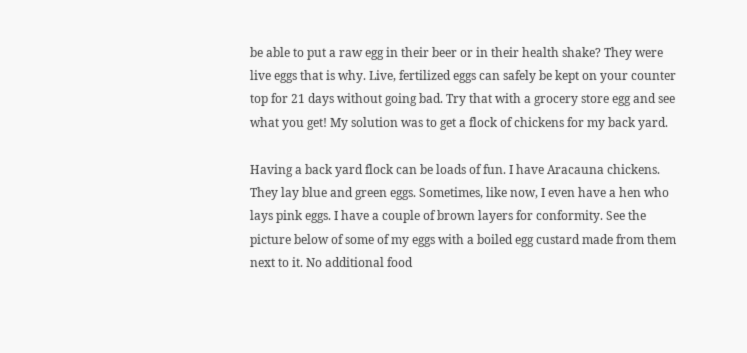be able to put a raw egg in their beer or in their health shake? They were live eggs that is why. Live, fertilized eggs can safely be kept on your counter top for 21 days without going bad. Try that with a grocery store egg and see what you get! My solution was to get a flock of chickens for my back yard.

Having a back yard flock can be loads of fun. I have Aracauna chickens. They lay blue and green eggs. Sometimes, like now, I even have a hen who lays pink eggs. I have a couple of brown layers for conformity. See the picture below of some of my eggs with a boiled egg custard made from them next to it. No additional food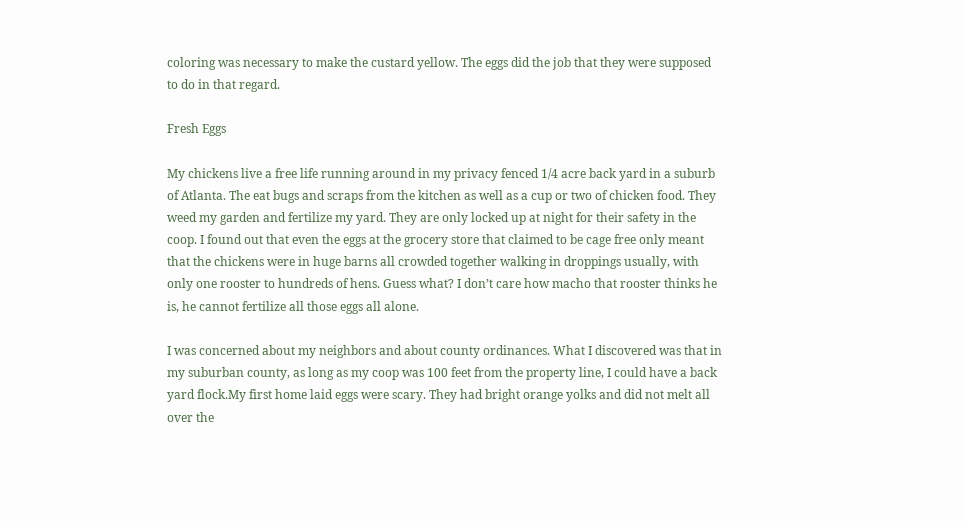coloring was necessary to make the custard yellow. The eggs did the job that they were supposed to do in that regard.

Fresh Eggs

My chickens live a free life running around in my privacy fenced 1/4 acre back yard in a suburb of Atlanta. The eat bugs and scraps from the kitchen as well as a cup or two of chicken food. They weed my garden and fertilize my yard. They are only locked up at night for their safety in the coop. I found out that even the eggs at the grocery store that claimed to be cage free only meant that the chickens were in huge barns all crowded together walking in droppings usually, with only one rooster to hundreds of hens. Guess what? I don’t care how macho that rooster thinks he is, he cannot fertilize all those eggs all alone.

I was concerned about my neighbors and about county ordinances. What I discovered was that in my suburban county, as long as my coop was 100 feet from the property line, I could have a back yard flock.My first home laid eggs were scary. They had bright orange yolks and did not melt all over the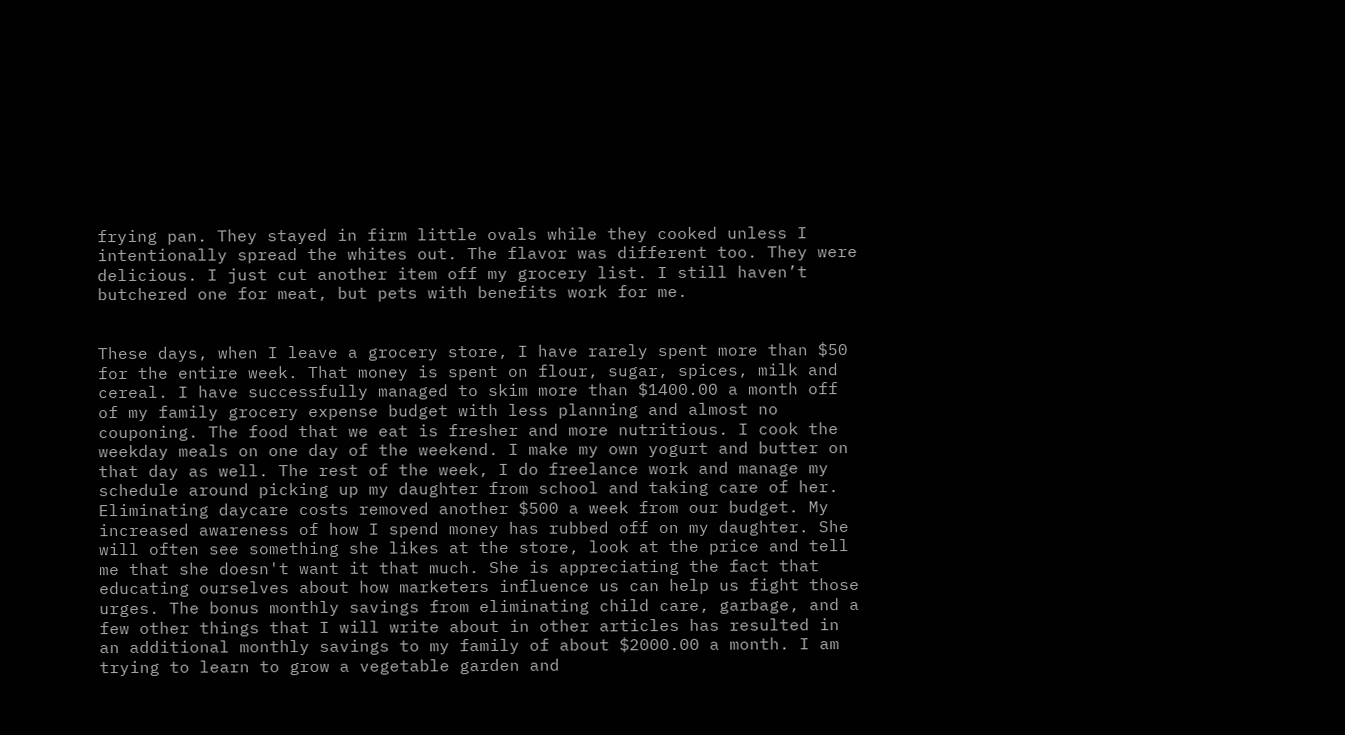frying pan. They stayed in firm little ovals while they cooked unless I intentionally spread the whites out. The flavor was different too. They were delicious. I just cut another item off my grocery list. I still haven’t butchered one for meat, but pets with benefits work for me.


These days, when I leave a grocery store, I have rarely spent more than $50 for the entire week. That money is spent on flour, sugar, spices, milk and cereal. I have successfully managed to skim more than $1400.00 a month off of my family grocery expense budget with less planning and almost no couponing. The food that we eat is fresher and more nutritious. I cook the weekday meals on one day of the weekend. I make my own yogurt and butter on that day as well. The rest of the week, I do freelance work and manage my schedule around picking up my daughter from school and taking care of her. Eliminating daycare costs removed another $500 a week from our budget. My increased awareness of how I spend money has rubbed off on my daughter. She will often see something she likes at the store, look at the price and tell me that she doesn't want it that much. She is appreciating the fact that educating ourselves about how marketers influence us can help us fight those urges. The bonus monthly savings from eliminating child care, garbage, and a few other things that I will write about in other articles has resulted in an additional monthly savings to my family of about $2000.00 a month. I am trying to learn to grow a vegetable garden and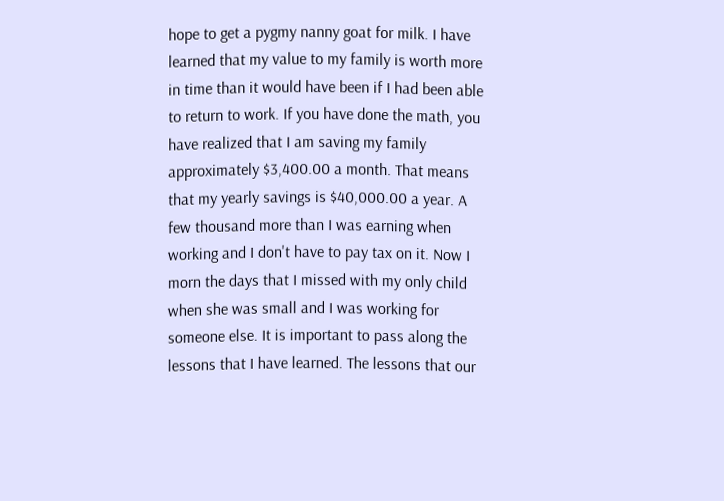hope to get a pygmy nanny goat for milk. I have learned that my value to my family is worth more in time than it would have been if I had been able to return to work. If you have done the math, you have realized that I am saving my family approximately $3,400.00 a month. That means that my yearly savings is $40,000.00 a year. A few thousand more than I was earning when working and I don't have to pay tax on it. Now I morn the days that I missed with my only child when she was small and I was working for someone else. It is important to pass along the lessons that I have learned. The lessons that our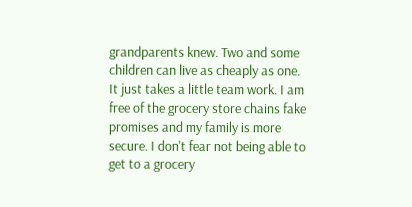grandparents knew. Two and some children can live as cheaply as one. It just takes a little team work. I am free of the grocery store chains fake promises and my family is more secure. I don't fear not being able to get to a grocery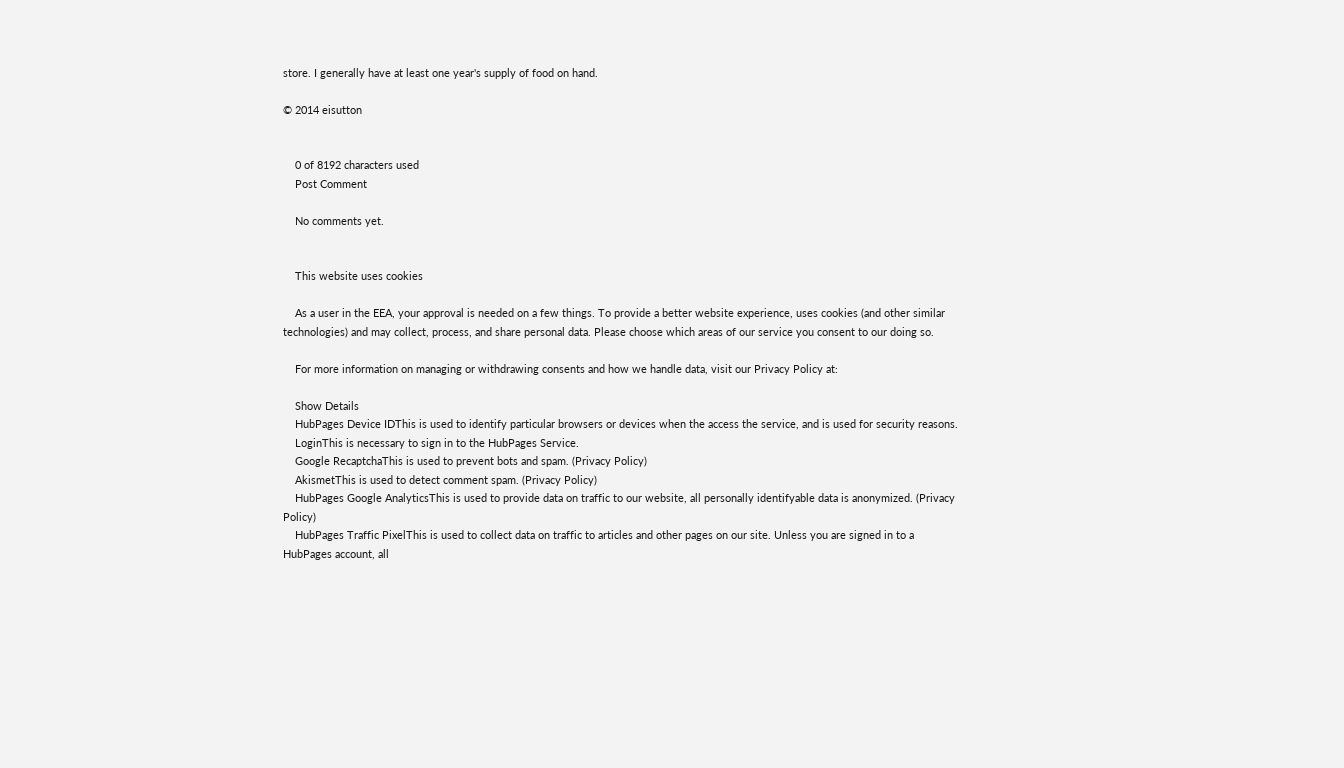store. I generally have at least one year's supply of food on hand.

© 2014 eisutton


    0 of 8192 characters used
    Post Comment

    No comments yet.


    This website uses cookies

    As a user in the EEA, your approval is needed on a few things. To provide a better website experience, uses cookies (and other similar technologies) and may collect, process, and share personal data. Please choose which areas of our service you consent to our doing so.

    For more information on managing or withdrawing consents and how we handle data, visit our Privacy Policy at:

    Show Details
    HubPages Device IDThis is used to identify particular browsers or devices when the access the service, and is used for security reasons.
    LoginThis is necessary to sign in to the HubPages Service.
    Google RecaptchaThis is used to prevent bots and spam. (Privacy Policy)
    AkismetThis is used to detect comment spam. (Privacy Policy)
    HubPages Google AnalyticsThis is used to provide data on traffic to our website, all personally identifyable data is anonymized. (Privacy Policy)
    HubPages Traffic PixelThis is used to collect data on traffic to articles and other pages on our site. Unless you are signed in to a HubPages account, all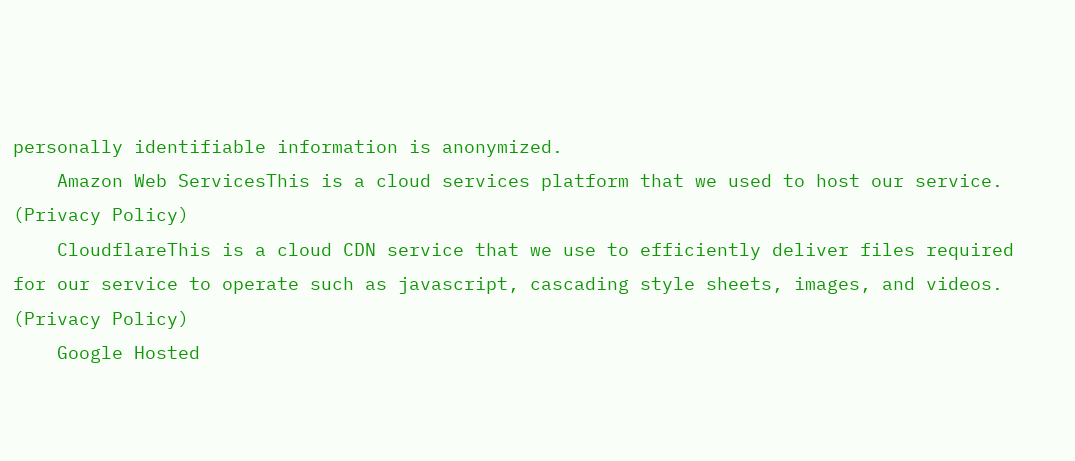personally identifiable information is anonymized.
    Amazon Web ServicesThis is a cloud services platform that we used to host our service. (Privacy Policy)
    CloudflareThis is a cloud CDN service that we use to efficiently deliver files required for our service to operate such as javascript, cascading style sheets, images, and videos. (Privacy Policy)
    Google Hosted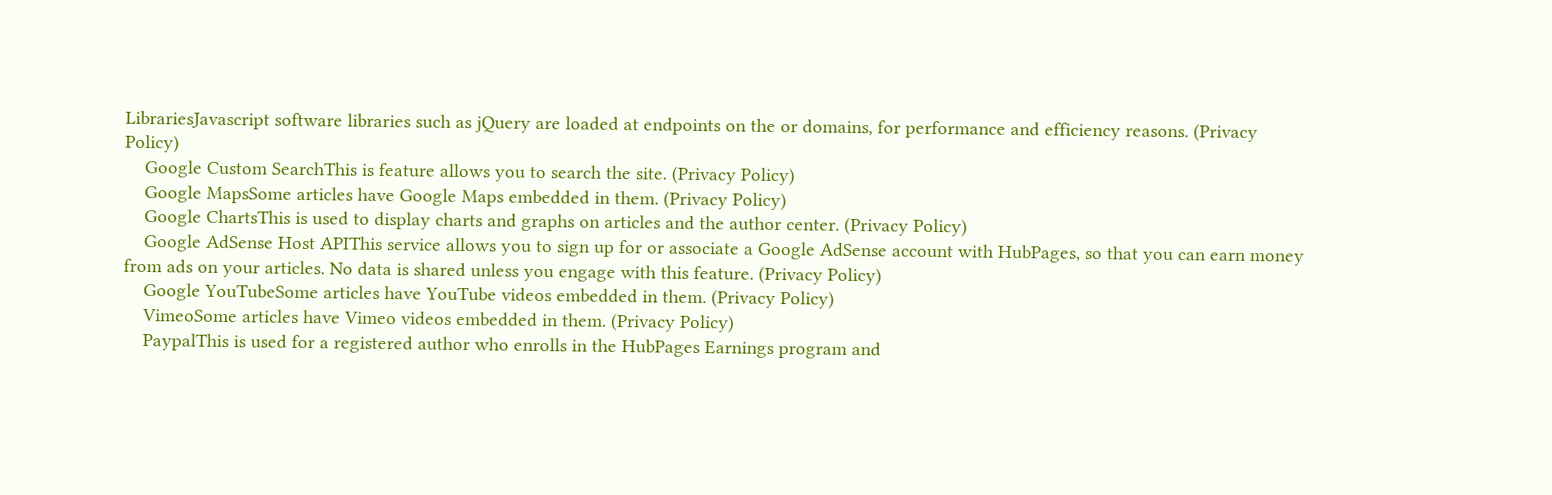LibrariesJavascript software libraries such as jQuery are loaded at endpoints on the or domains, for performance and efficiency reasons. (Privacy Policy)
    Google Custom SearchThis is feature allows you to search the site. (Privacy Policy)
    Google MapsSome articles have Google Maps embedded in them. (Privacy Policy)
    Google ChartsThis is used to display charts and graphs on articles and the author center. (Privacy Policy)
    Google AdSense Host APIThis service allows you to sign up for or associate a Google AdSense account with HubPages, so that you can earn money from ads on your articles. No data is shared unless you engage with this feature. (Privacy Policy)
    Google YouTubeSome articles have YouTube videos embedded in them. (Privacy Policy)
    VimeoSome articles have Vimeo videos embedded in them. (Privacy Policy)
    PaypalThis is used for a registered author who enrolls in the HubPages Earnings program and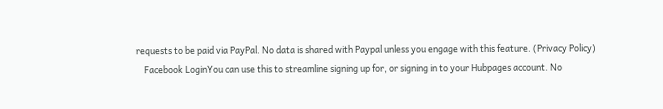requests to be paid via PayPal. No data is shared with Paypal unless you engage with this feature. (Privacy Policy)
    Facebook LoginYou can use this to streamline signing up for, or signing in to your Hubpages account. No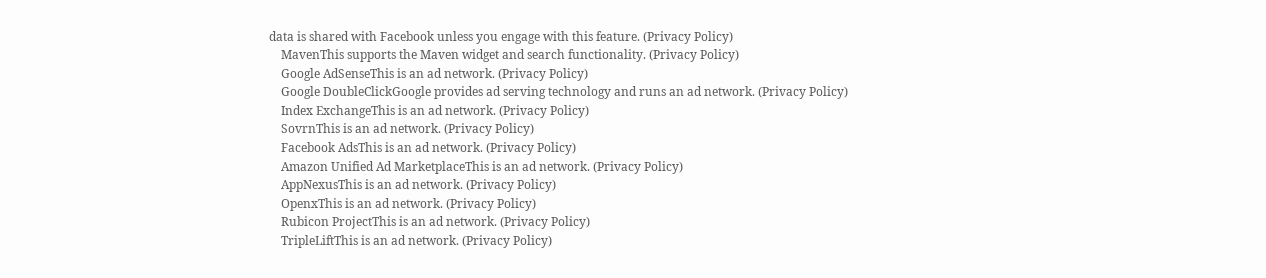data is shared with Facebook unless you engage with this feature. (Privacy Policy)
    MavenThis supports the Maven widget and search functionality. (Privacy Policy)
    Google AdSenseThis is an ad network. (Privacy Policy)
    Google DoubleClickGoogle provides ad serving technology and runs an ad network. (Privacy Policy)
    Index ExchangeThis is an ad network. (Privacy Policy)
    SovrnThis is an ad network. (Privacy Policy)
    Facebook AdsThis is an ad network. (Privacy Policy)
    Amazon Unified Ad MarketplaceThis is an ad network. (Privacy Policy)
    AppNexusThis is an ad network. (Privacy Policy)
    OpenxThis is an ad network. (Privacy Policy)
    Rubicon ProjectThis is an ad network. (Privacy Policy)
    TripleLiftThis is an ad network. (Privacy Policy)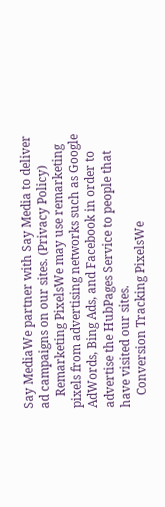Say MediaWe partner with Say Media to deliver ad campaigns on our sites. (Privacy Policy)
    Remarketing PixelsWe may use remarketing pixels from advertising networks such as Google AdWords, Bing Ads, and Facebook in order to advertise the HubPages Service to people that have visited our sites.
    Conversion Tracking PixelsWe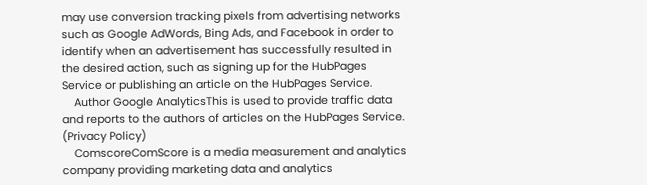may use conversion tracking pixels from advertising networks such as Google AdWords, Bing Ads, and Facebook in order to identify when an advertisement has successfully resulted in the desired action, such as signing up for the HubPages Service or publishing an article on the HubPages Service.
    Author Google AnalyticsThis is used to provide traffic data and reports to the authors of articles on the HubPages Service. (Privacy Policy)
    ComscoreComScore is a media measurement and analytics company providing marketing data and analytics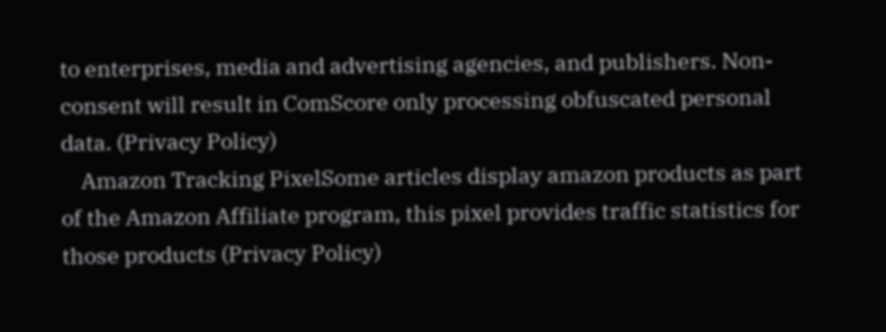to enterprises, media and advertising agencies, and publishers. Non-consent will result in ComScore only processing obfuscated personal data. (Privacy Policy)
    Amazon Tracking PixelSome articles display amazon products as part of the Amazon Affiliate program, this pixel provides traffic statistics for those products (Privacy Policy)